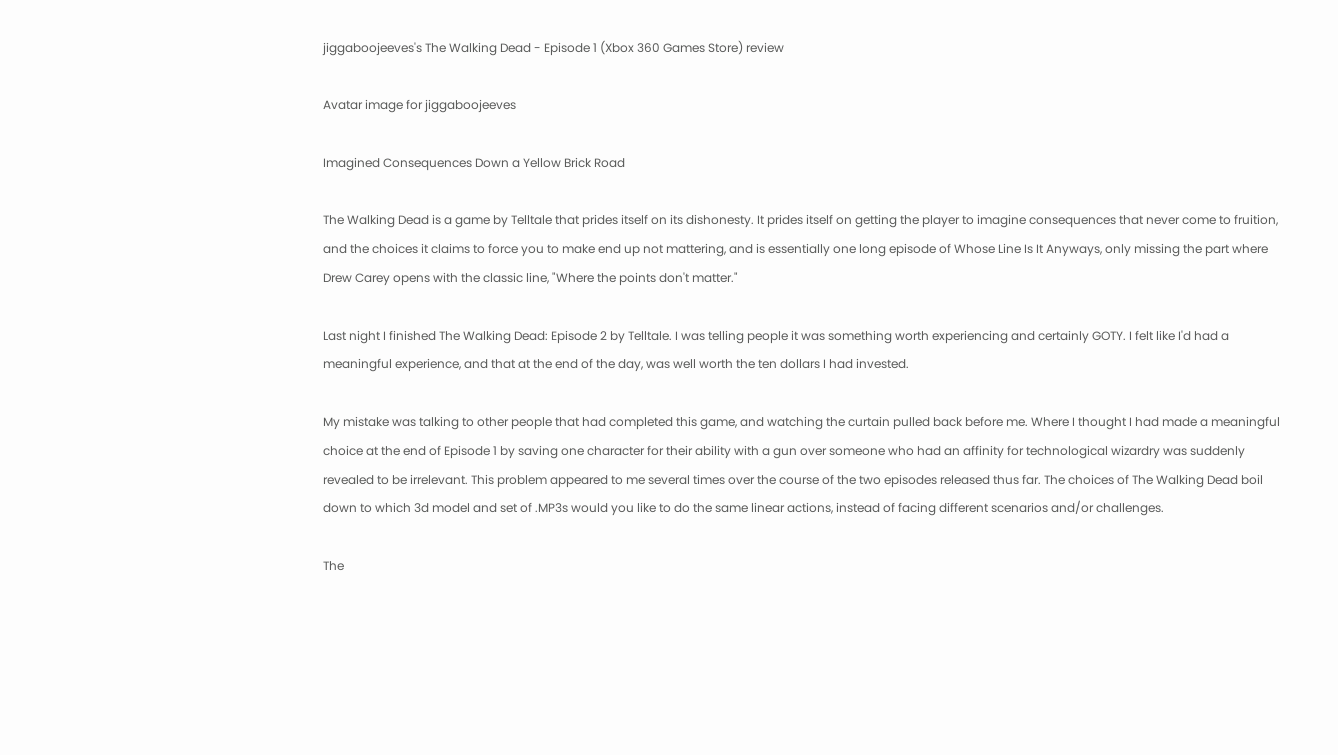jiggaboojeeves's The Walking Dead - Episode 1 (Xbox 360 Games Store) review

Avatar image for jiggaboojeeves

Imagined Consequences Down a Yellow Brick Road

The Walking Dead is a game by Telltale that prides itself on its dishonesty. It prides itself on getting the player to imagine consequences that never come to fruition, and the choices it claims to force you to make end up not mattering, and is essentially one long episode of Whose Line Is It Anyways, only missing the part where Drew Carey opens with the classic line, "Where the points don't matter."

Last night I finished The Walking Dead: Episode 2 by Telltale. I was telling people it was something worth experiencing and certainly GOTY. I felt like I'd had a meaningful experience, and that at the end of the day, was well worth the ten dollars I had invested.

My mistake was talking to other people that had completed this game, and watching the curtain pulled back before me. Where I thought I had made a meaningful choice at the end of Episode 1 by saving one character for their ability with a gun over someone who had an affinity for technological wizardry was suddenly revealed to be irrelevant. This problem appeared to me several times over the course of the two episodes released thus far. The choices of The Walking Dead boil down to which 3d model and set of .MP3s would you like to do the same linear actions, instead of facing different scenarios and/or challenges.

The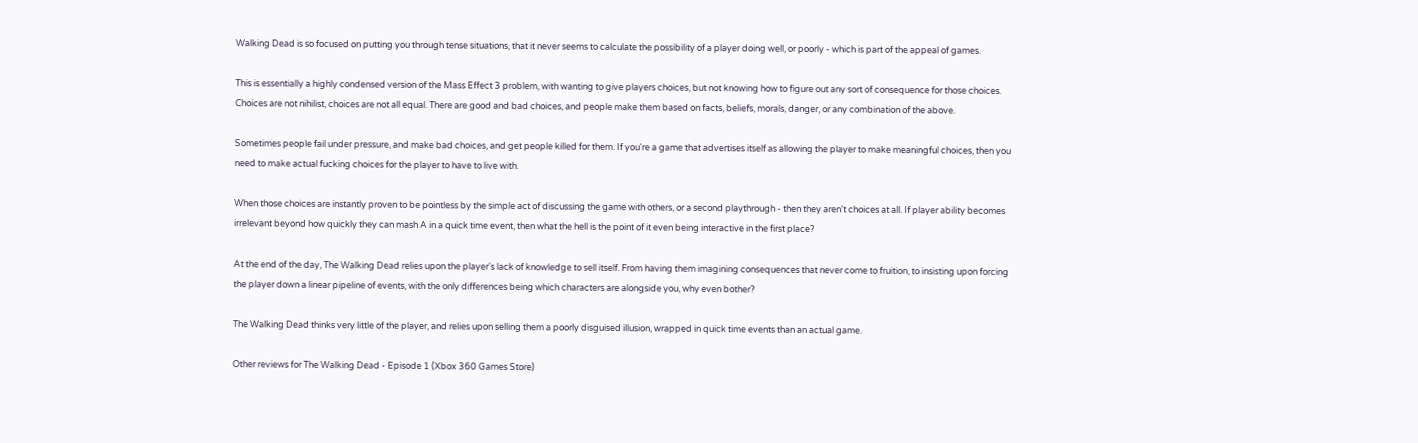Walking Dead is so focused on putting you through tense situations, that it never seems to calculate the possibility of a player doing well, or poorly - which is part of the appeal of games.

This is essentially a highly condensed version of the Mass Effect 3 problem, with wanting to give players choices, but not knowing how to figure out any sort of consequence for those choices. Choices are not nihilist, choices are not all equal. There are good and bad choices, and people make them based on facts, beliefs, morals, danger, or any combination of the above.

Sometimes people fail under pressure, and make bad choices, and get people killed for them. If you're a game that advertises itself as allowing the player to make meaningful choices, then you need to make actual fucking choices for the player to have to live with.

When those choices are instantly proven to be pointless by the simple act of discussing the game with others, or a second playthrough - then they aren't choices at all. If player ability becomes irrelevant beyond how quickly they can mash A in a quick time event, then what the hell is the point of it even being interactive in the first place?

At the end of the day, The Walking Dead relies upon the player's lack of knowledge to sell itself. From having them imagining consequences that never come to fruition, to insisting upon forcing the player down a linear pipeline of events, with the only differences being which characters are alongside you, why even bother?

The Walking Dead thinks very little of the player, and relies upon selling them a poorly disguised illusion, wrapped in quick time events than an actual game.

Other reviews for The Walking Dead - Episode 1 (Xbox 360 Games Store)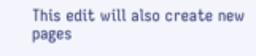This edit will also create new pages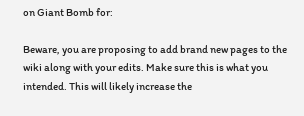on Giant Bomb for:

Beware, you are proposing to add brand new pages to the wiki along with your edits. Make sure this is what you intended. This will likely increase the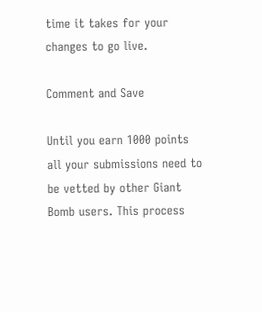time it takes for your changes to go live.

Comment and Save

Until you earn 1000 points all your submissions need to be vetted by other Giant Bomb users. This process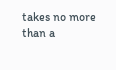takes no more than a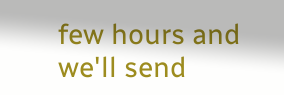few hours and we'll send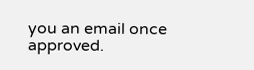you an email once approved.